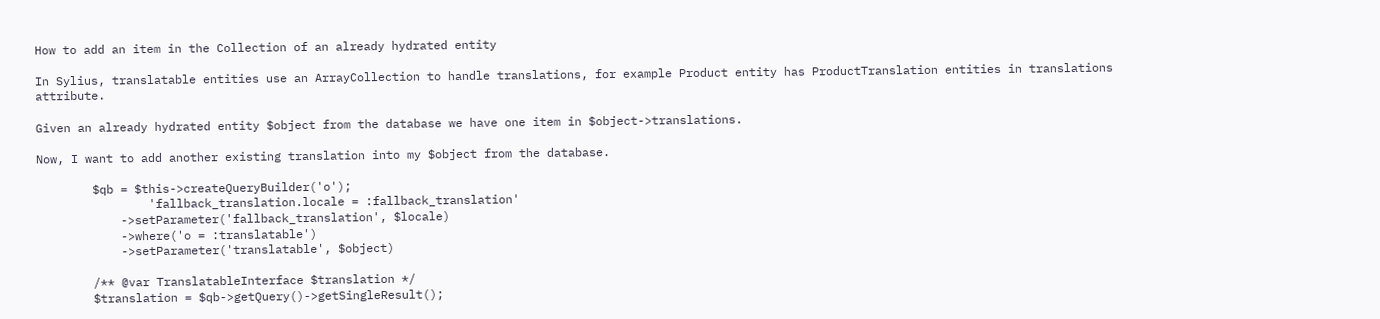How to add an item in the Collection of an already hydrated entity

In Sylius, translatable entities use an ArrayCollection to handle translations, for example Product entity has ProductTranslation entities in translations attribute.

Given an already hydrated entity $object from the database we have one item in $object->translations.

Now, I want to add another existing translation into my $object from the database.

        $qb = $this->createQueryBuilder('o');
                'fallback_translation.locale = :fallback_translation'
            ->setParameter('fallback_translation', $locale)
            ->where('o = :translatable')
            ->setParameter('translatable', $object)

        /** @var TranslatableInterface $translation */
        $translation = $qb->getQuery()->getSingleResult();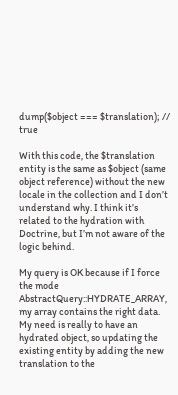dump($object === $translation); // true

With this code, the $translation entity is the same as $object (same object reference) without the new locale in the collection and I don’t understand why. I think it’s related to the hydration with Doctrine, but I’m not aware of the logic behind.

My query is OK because if I force the mode AbstractQuery::HYDRATE_ARRAY, my array contains the right data. My need is really to have an hydrated object, so updating the existing entity by adding the new translation to the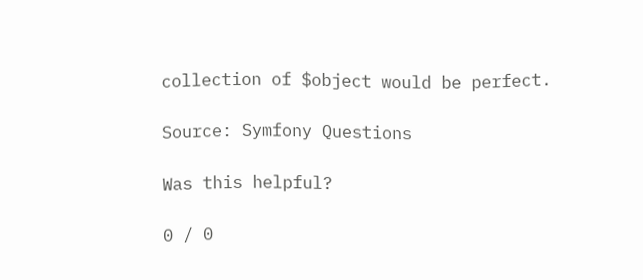collection of $object would be perfect.

Source: Symfony Questions

Was this helpful?

0 / 0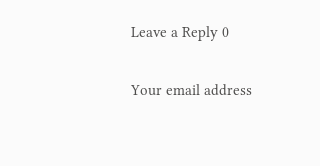Leave a Reply 0

Your email address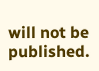will not be published.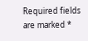Required fields are marked *